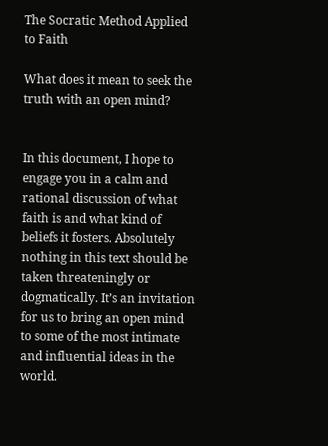The Socratic Method Applied to Faith

What does it mean to seek the truth with an open mind?


In this document, I hope to engage you in a calm and rational discussion of what faith is and what kind of beliefs it fosters. Absolutely nothing in this text should be taken threateningly or dogmatically. It’s an invitation for us to bring an open mind to some of the most intimate and influential ideas in the world.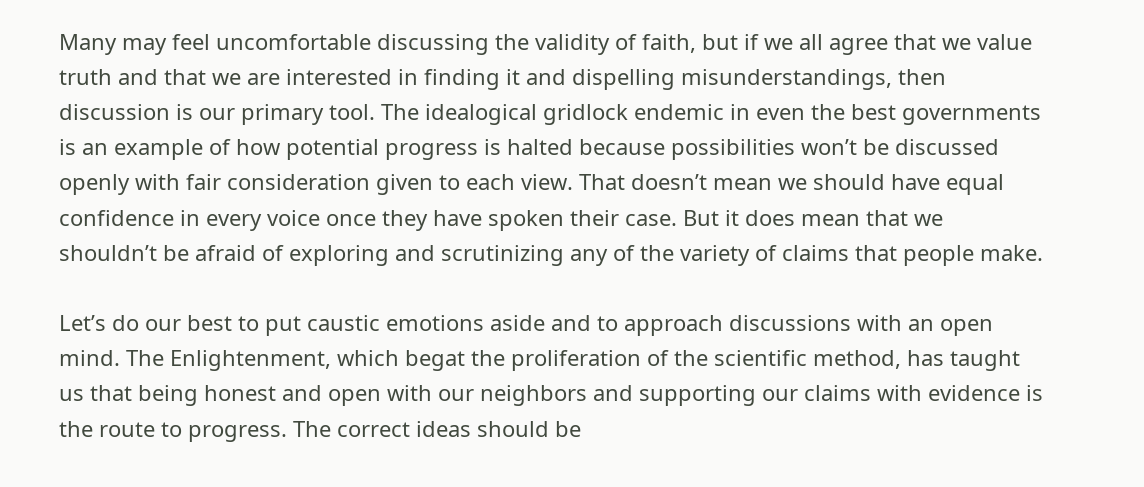Many may feel uncomfortable discussing the validity of faith, but if we all agree that we value truth and that we are interested in finding it and dispelling misunderstandings, then discussion is our primary tool. The idealogical gridlock endemic in even the best governments is an example of how potential progress is halted because possibilities won’t be discussed openly with fair consideration given to each view. That doesn’t mean we should have equal confidence in every voice once they have spoken their case. But it does mean that we shouldn’t be afraid of exploring and scrutinizing any of the variety of claims that people make.

Let’s do our best to put caustic emotions aside and to approach discussions with an open mind. The Enlightenment, which begat the proliferation of the scientific method, has taught us that being honest and open with our neighbors and supporting our claims with evidence is the route to progress. The correct ideas should be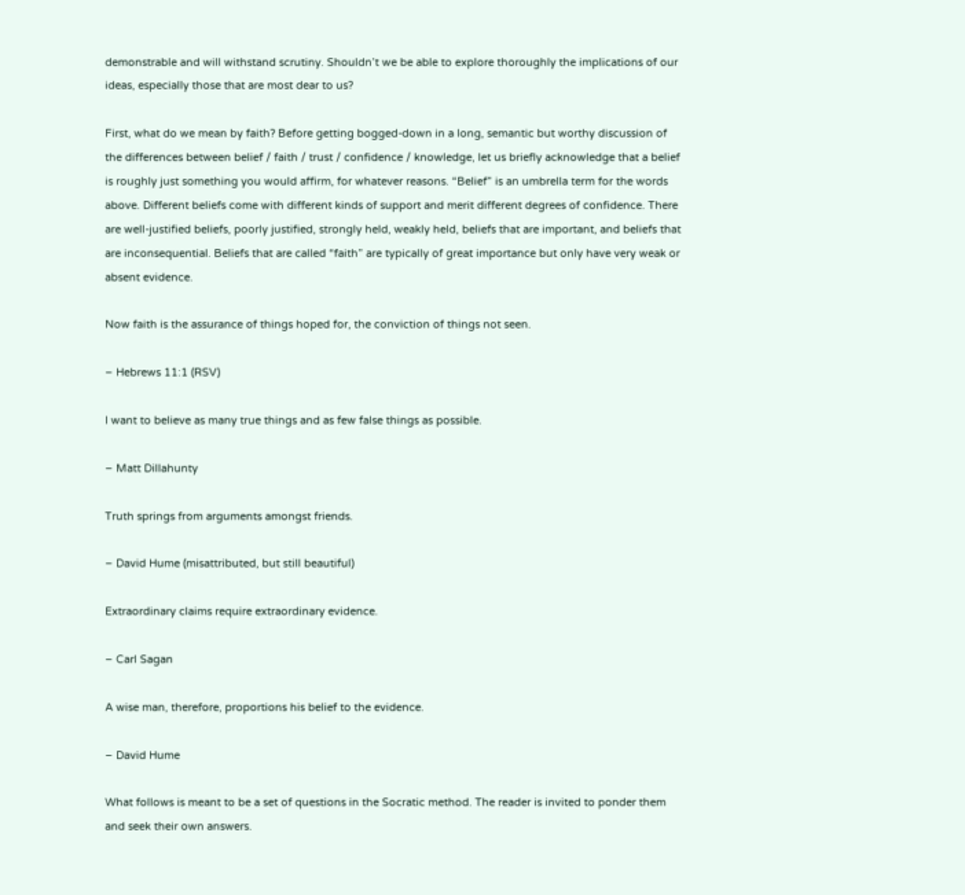demonstrable and will withstand scrutiny. Shouldn’t we be able to explore thoroughly the implications of our ideas, especially those that are most dear to us?

First, what do we mean by faith? Before getting bogged-down in a long, semantic but worthy discussion of the differences between belief / faith / trust / confidence / knowledge, let us briefly acknowledge that a belief is roughly just something you would affirm, for whatever reasons. “Belief” is an umbrella term for the words above. Different beliefs come with different kinds of support and merit different degrees of confidence. There are well-justified beliefs, poorly justified, strongly held, weakly held, beliefs that are important, and beliefs that are inconsequential. Beliefs that are called “faith” are typically of great importance but only have very weak or absent evidence.

Now faith is the assurance of things hoped for, the conviction of things not seen.

– Hebrews 11:1 (RSV)

I want to believe as many true things and as few false things as possible.

– Matt Dillahunty

Truth springs from arguments amongst friends.

– David Hume (misattributed, but still beautiful)

Extraordinary claims require extraordinary evidence.

– Carl Sagan

A wise man, therefore, proportions his belief to the evidence.

– David Hume

What follows is meant to be a set of questions in the Socratic method. The reader is invited to ponder them and seek their own answers.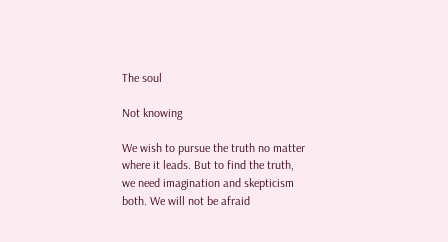The soul

Not knowing

We wish to pursue the truth no matter where it leads. But to find the truth, we need imagination and skepticism both. We will not be afraid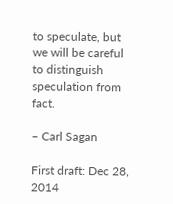to speculate, but we will be careful to distinguish speculation from fact.

– Carl Sagan

First draft: Dec 28, 2014